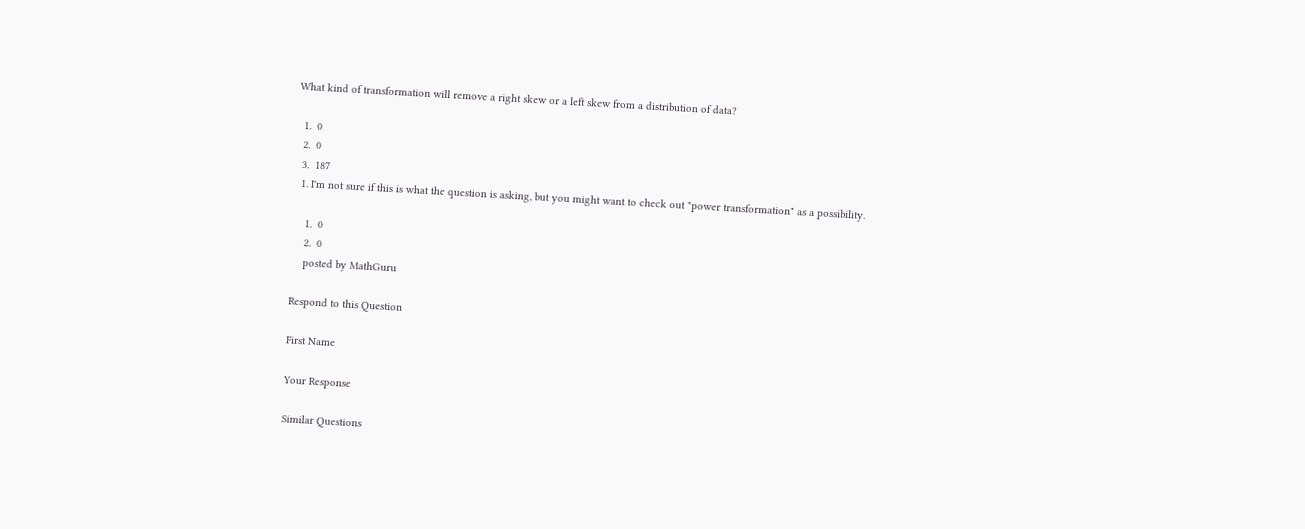What kind of transformation will remove a right skew or a left skew from a distribution of data?

  1.  0
  2.  0
  3.  187
  1. I'm not sure if this is what the question is asking, but you might want to check out "power transformation" as a possibility.

    1.  0
    2.  0
    posted by MathGuru

Respond to this Question

First Name

Your Response

Similar Questions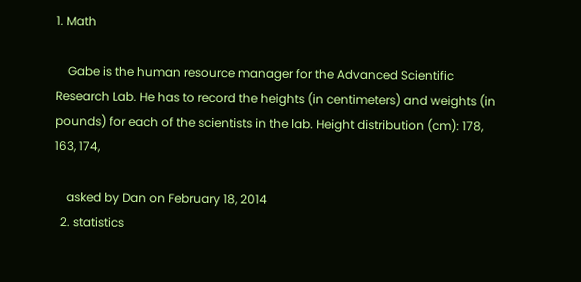1. Math

    Gabe is the human resource manager for the Advanced Scientific Research Lab. He has to record the heights (in centimeters) and weights (in pounds) for each of the scientists in the lab. Height distribution (cm): 178, 163, 174,

    asked by Dan on February 18, 2014
  2. statistics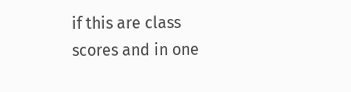if this are class scores and in one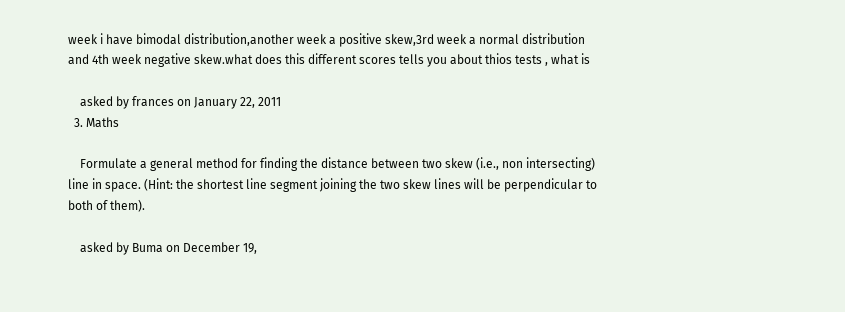week i have bimodal distribution,another week a positive skew,3rd week a normal distribution and 4th week negative skew.what does this different scores tells you about thios tests , what is

    asked by frances on January 22, 2011
  3. Maths

    Formulate a general method for finding the distance between two skew (i.e., non intersecting) line in space. (Hint: the shortest line segment joining the two skew lines will be perpendicular to both of them).

    asked by Buma on December 19,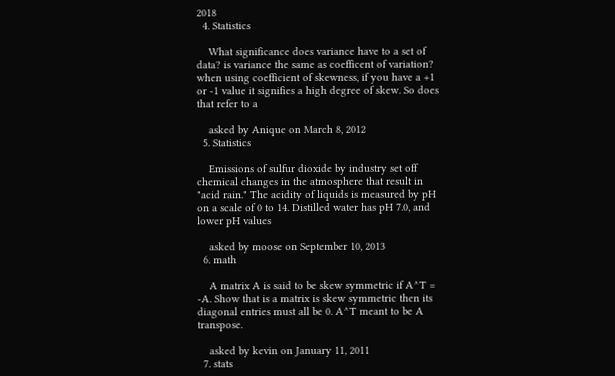2018
  4. Statistics

    What significance does variance have to a set of data? is variance the same as coefficent of variation? when using coefficient of skewness, if you have a +1 or -1 value it signifies a high degree of skew. So does that refer to a

    asked by Anique on March 8, 2012
  5. Statistics

    Emissions of sulfur dioxide by industry set off chemical changes in the atmosphere that result in "acid rain." The acidity of liquids is measured by pH on a scale of 0 to 14. Distilled water has pH 7.0, and lower pH values

    asked by moose on September 10, 2013
  6. math

    A matrix A is said to be skew symmetric if A^T = -A. Show that is a matrix is skew symmetric then its diagonal entries must all be 0. A^T meant to be A transpose.

    asked by kevin on January 11, 2011
  7. stats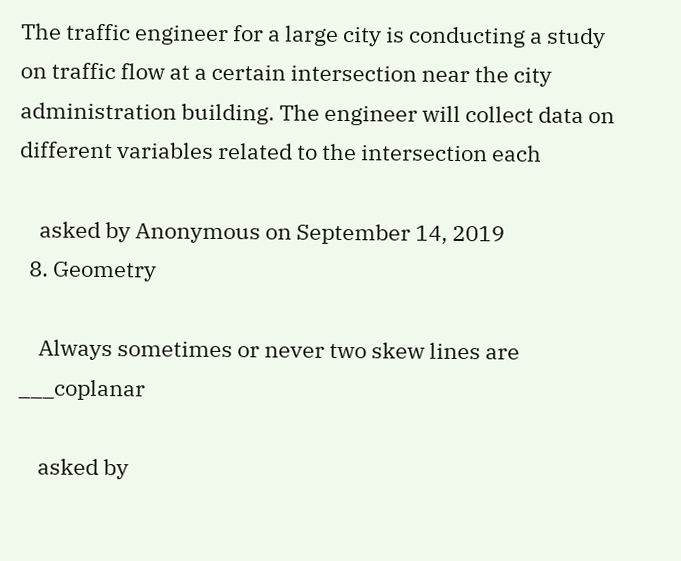The traffic engineer for a large city is conducting a study on traffic flow at a certain intersection near the city administration building. The engineer will collect data on different variables related to the intersection each

    asked by Anonymous on September 14, 2019
  8. Geometry

    Always sometimes or never two skew lines are ___coplanar

    asked by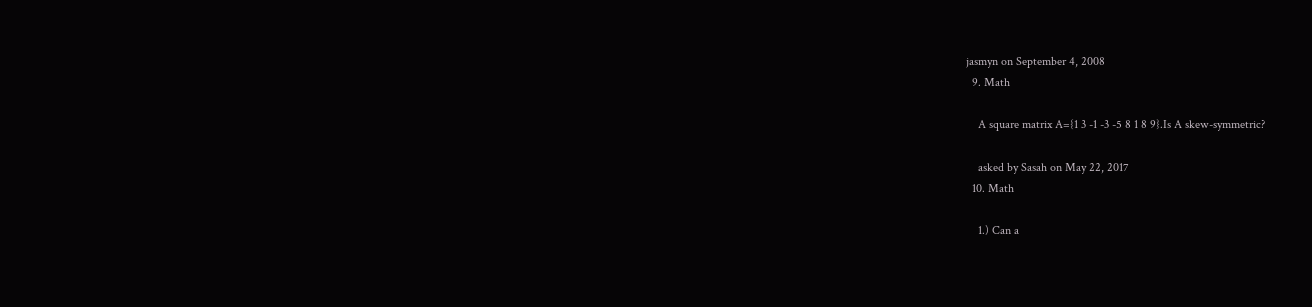jasmyn on September 4, 2008
  9. Math

    A square matrix A={1 3 -1 -3 -5 8 1 8 9}.Is A skew-symmetric?

    asked by Sasah on May 22, 2017
  10. Math

    1.) Can a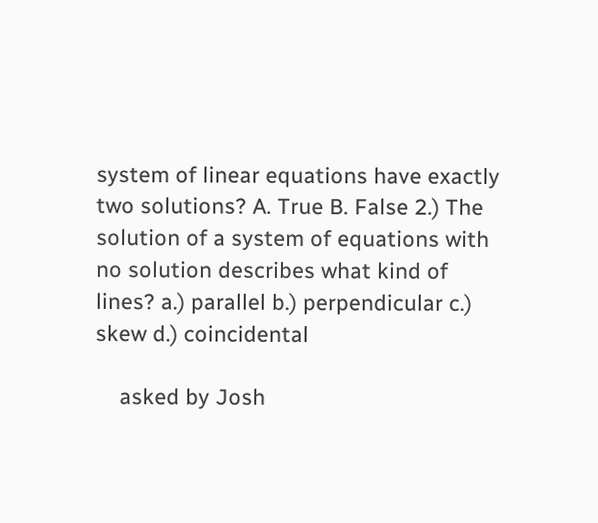system of linear equations have exactly two solutions? A. True B. False 2.) The solution of a system of equations with no solution describes what kind of lines? a.) parallel b.) perpendicular c.) skew d.) coincidental

    asked by Josh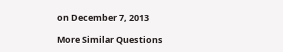on December 7, 2013

More Similar Questions